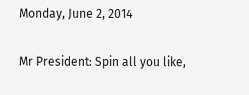Monday, June 2, 2014

Mr President: Spin all you like,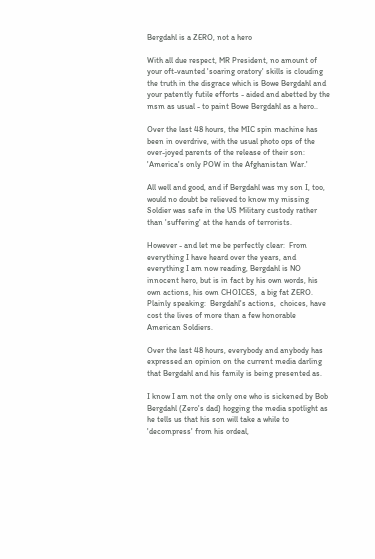Bergdahl is a ZERO, not a hero

With all due respect, MR President, no amount of your oft-vaunted 'soaring oratory' skills is clouding the truth in the disgrace which is Bowe Bergdahl and your patently futile efforts - aided and abetted by the msm as usual - to paint Bowe Bergdahl as a hero..

Over the last 48 hours, the MIC spin machine has been in overdrive, with the usual photo ops of the over-joyed parents of the release of their son:  'America's only POW in the Afghanistan War.'

All well and good, and if Bergdahl was my son I, too, would no doubt be relieved to know my missing Soldier was safe in the US Military custody rather than 'suffering' at the hands of terrorists.

However - and let me be perfectly clear:  From everything I have heard over the years, and everything I am now reading, Bergdahl is NO innocent hero, but is in fact by his own words, his own actions, his own CHOICES,  a big fat ZERO.  Plainly speaking:  Bergdahl's actions,  choices, have cost the lives of more than a few honorable American Soldiers.

Over the last 48 hours, everybody and anybody has expressed an opinion on the current media darling that Bergdahl and his family is being presented as.

I know I am not the only one who is sickened by Bob Bergdahl (Zero's dad) hogging the media spotlight as he tells us that his son will take a while to 'decompress' from his ordeal,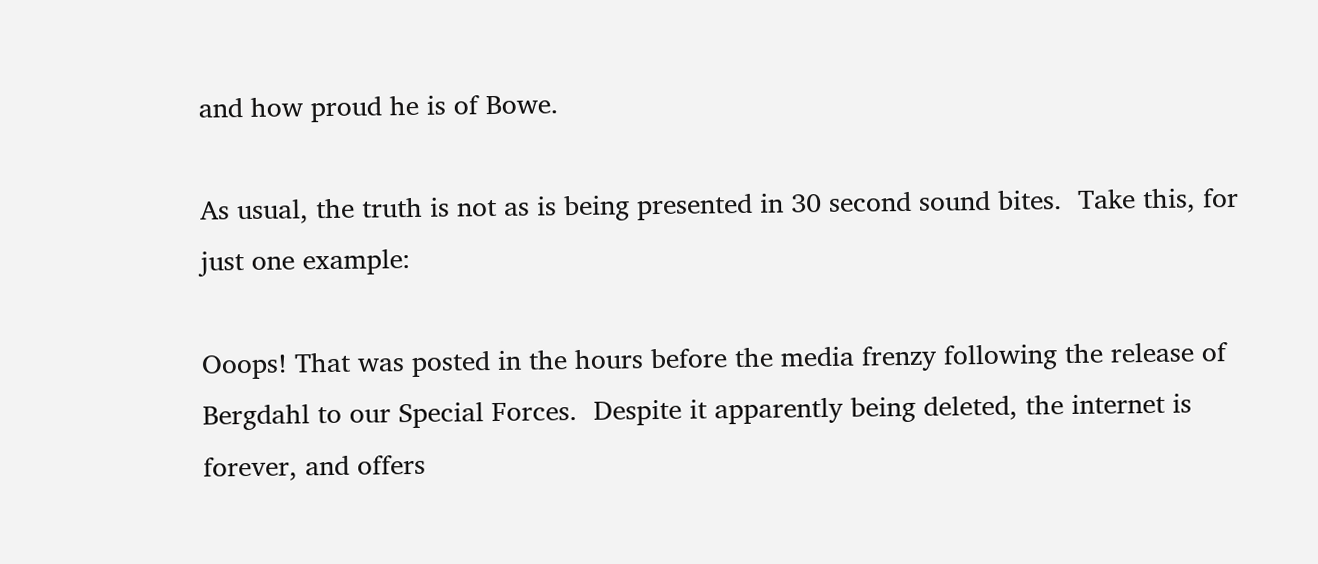and how proud he is of Bowe.

As usual, the truth is not as is being presented in 30 second sound bites.  Take this, for just one example:

Ooops! That was posted in the hours before the media frenzy following the release of Bergdahl to our Special Forces.  Despite it apparently being deleted, the internet is forever, and offers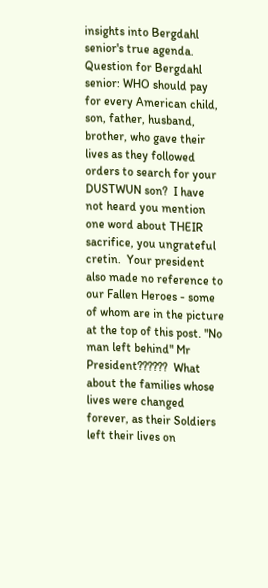insights into Bergdahl senior's true agenda.  Question for Bergdahl senior: WHO should pay for every American child, son, father, husband, brother, who gave their lives as they followed orders to search for your DUSTWUN son?  I have not heard you mention one word about THEIR sacrifice, you ungrateful cretin.  Your president also made no reference to our Fallen Heroes - some of whom are in the picture at the top of this post. "No man left behind" Mr President??????  What about the families whose lives were changed forever, as their Soldiers left their lives on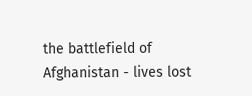the battlefield of Afghanistan - lives lost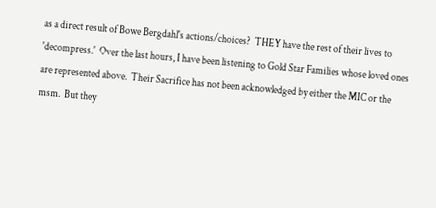as a direct result of Bowe Bergdahl's actions/choices?  THEY have the rest of their lives to 'decompress.'  Over the last hours, I have been listening to Gold Star Families whose loved ones are represented above.  Their Sacrifice has not been acknowledged by either the MIC or the msm.  But they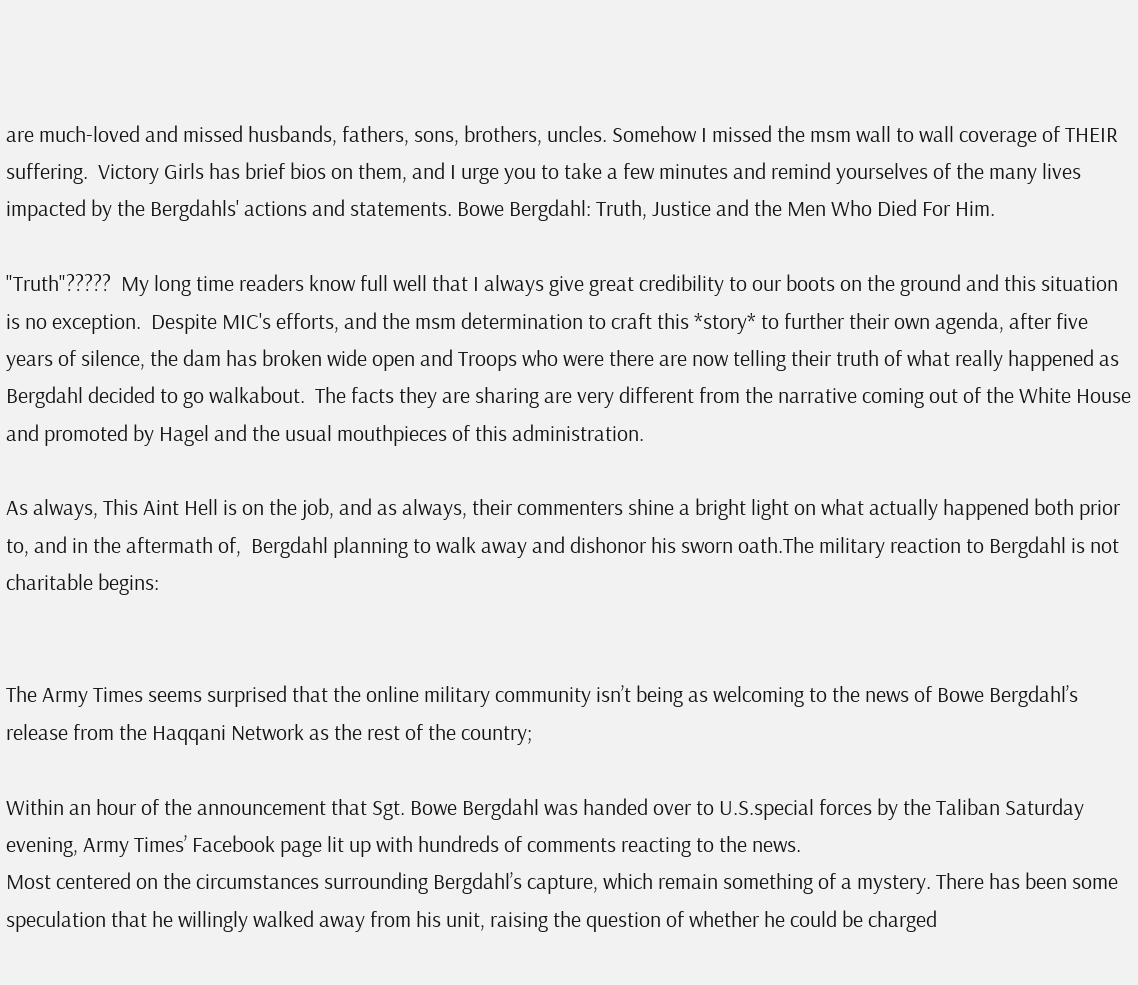are much-loved and missed husbands, fathers, sons, brothers, uncles. Somehow I missed the msm wall to wall coverage of THEIR suffering.  Victory Girls has brief bios on them, and I urge you to take a few minutes and remind yourselves of the many lives impacted by the Bergdahls' actions and statements. Bowe Bergdahl: Truth, Justice and the Men Who Died For Him.

"Truth"?????  My long time readers know full well that I always give great credibility to our boots on the ground and this situation is no exception.  Despite MIC's efforts, and the msm determination to craft this *story* to further their own agenda, after five years of silence, the dam has broken wide open and Troops who were there are now telling their truth of what really happened as Bergdahl decided to go walkabout.  The facts they are sharing are very different from the narrative coming out of the White House and promoted by Hagel and the usual mouthpieces of this administration.

As always, This Aint Hell is on the job, and as always, their commenters shine a bright light on what actually happened both prior to, and in the aftermath of,  Bergdahl planning to walk away and dishonor his sworn oath.The military reaction to Bergdahl is not charitable begins:


The Army Times seems surprised that the online military community isn’t being as welcoming to the news of Bowe Bergdahl’s release from the Haqqani Network as the rest of the country;

Within an hour of the announcement that Sgt. Bowe Bergdahl was handed over to U.S.special forces by the Taliban Saturday evening, Army Times’ Facebook page lit up with hundreds of comments reacting to the news.
Most centered on the circumstances surrounding Bergdahl’s capture, which remain something of a mystery. There has been some speculation that he willingly walked away from his unit, raising the question of whether he could be charged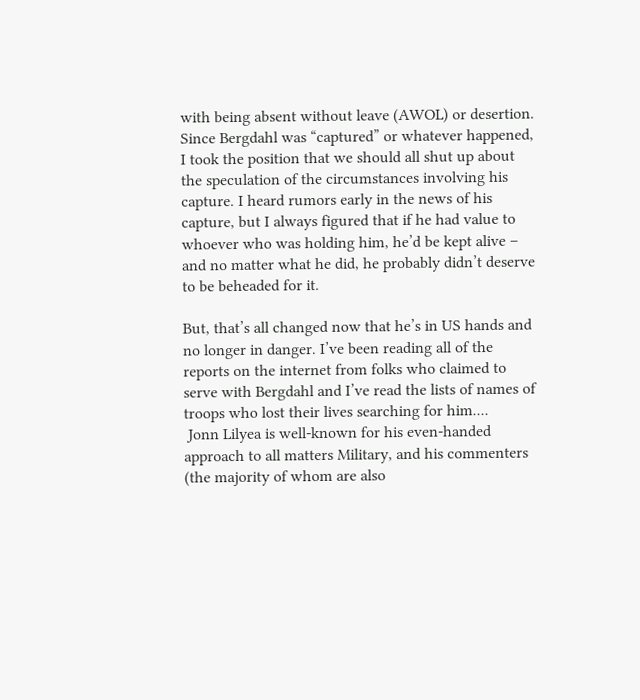with being absent without leave (AWOL) or desertion.
Since Bergdahl was “captured” or whatever happened, I took the position that we should all shut up about the speculation of the circumstances involving his capture. I heard rumors early in the news of his capture, but I always figured that if he had value to whoever who was holding him, he’d be kept alive – and no matter what he did, he probably didn’t deserve to be beheaded for it.

But, that’s all changed now that he’s in US hands and no longer in danger. I’ve been reading all of the reports on the internet from folks who claimed to serve with Bergdahl and I’ve read the lists of names of troops who lost their lives searching for him....
 Jonn Lilyea is well-known for his even-handed approach to all matters Military, and his commenters (the majority of whom are also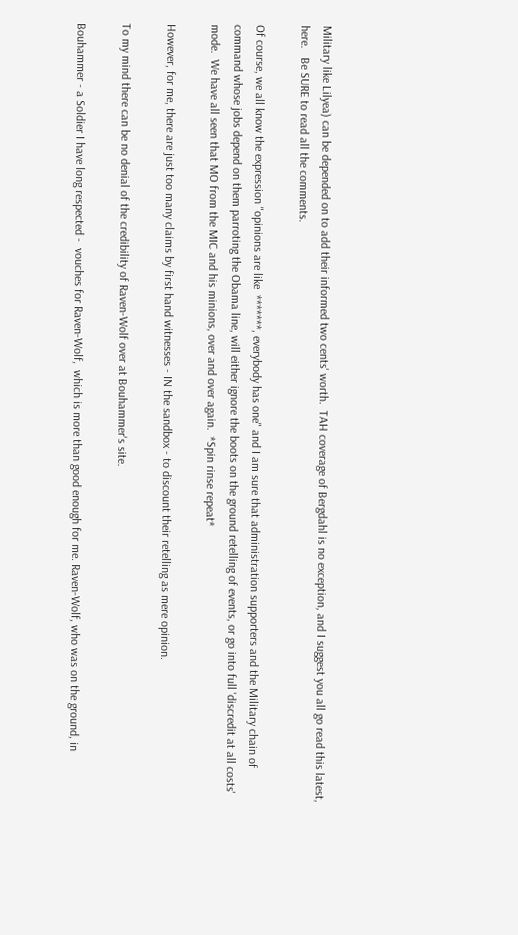Military like Lilyea) can be depended on to add their informed two cents' worth.  TAH coverage of Bergdahl is no exception, and I suggest you all go read this latest, here.   Be SURE to read all the comments.

Of course, we all know the expression "opinions are like  *******, everybody has one" and I am sure that administration supporters and the Military chain of command whose jobs depend on them parroting the Obama line, will either ignore the boots on the ground retelling of events, or go into full 'discredit at all costs' mode.  We have all seen that MO from the MIC and his minions, over and over again.  *Spin rinse repeat*

However, for me, there are just too many claims by first hand witnesses - IN the sandbox - to discount their retelling as mere opinion.

To my mind there can be no denial of the credibility of Raven-Wolf over at Bouhammer's site.

Bouhammer - a Soldier I have long respected -  vouches for Raven-Wolf,  which is more than good enough for me. Raven-Wolf, who was on the ground, in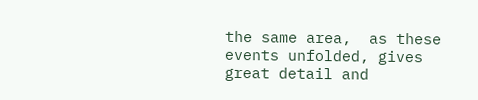the same area,  as these events unfolded, gives great detail and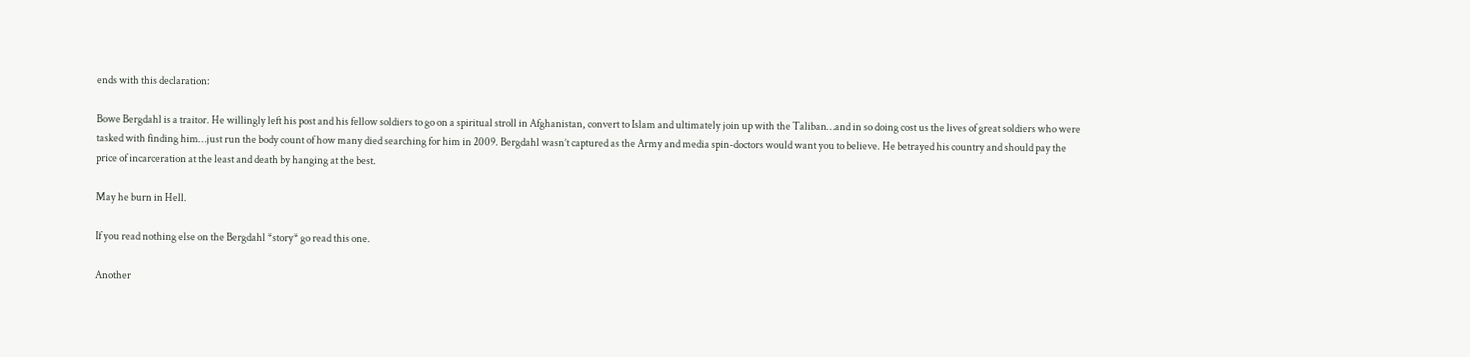ends with this declaration:

Bowe Bergdahl is a traitor. He willingly left his post and his fellow soldiers to go on a spiritual stroll in Afghanistan, convert to Islam and ultimately join up with the Taliban…and in so doing cost us the lives of great soldiers who were tasked with finding him…just run the body count of how many died searching for him in 2009. Bergdahl wasn’t captured as the Army and media spin-doctors would want you to believe. He betrayed his country and should pay the price of incarceration at the least and death by hanging at the best.

May he burn in Hell.

If you read nothing else on the Bergdahl *story* go read this one.

Another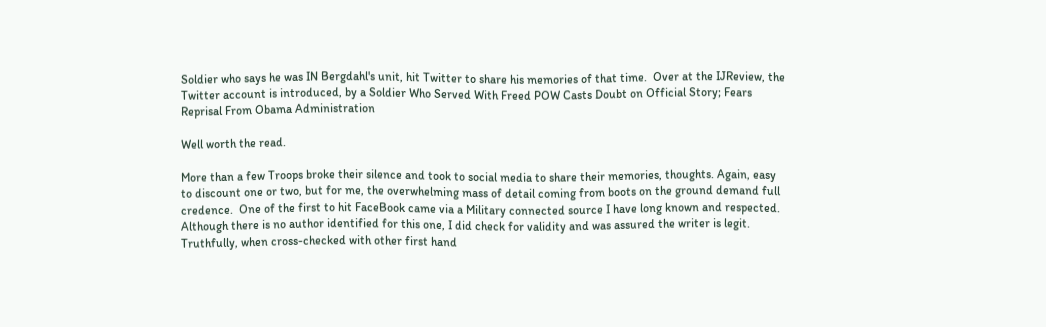Soldier who says he was IN Bergdahl's unit, hit Twitter to share his memories of that time.  Over at the IJReview, the Twitter account is introduced, by a Soldier Who Served With Freed POW Casts Doubt on Official Story; Fears Reprisal From Obama Administration

Well worth the read.

More than a few Troops broke their silence and took to social media to share their memories, thoughts. Again, easy to discount one or two, but for me, the overwhelming mass of detail coming from boots on the ground demand full credence.  One of the first to hit FaceBook came via a Military connected source I have long known and respected.  Although there is no author identified for this one, I did check for validity and was assured the writer is legit.  Truthfully, when cross-checked with other first hand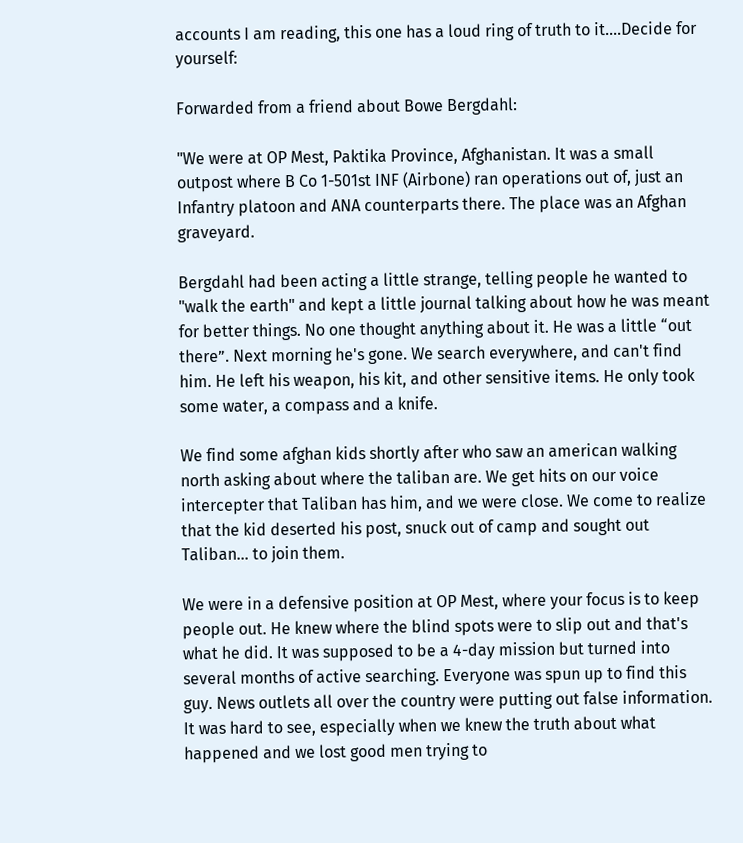accounts I am reading, this one has a loud ring of truth to it....Decide for yourself:

Forwarded from a friend about Bowe Bergdahl:

"We were at OP Mest, Paktika Province, Afghanistan. It was a small outpost where B Co 1-501st INF (Airbone) ran operations out of, just an Infantry platoon and ANA counterparts there. The place was an Afghan graveyard.

Bergdahl had been acting a little strange, telling people he wanted to "walk the earth" and kept a little journal talking about how he was meant for better things. No one thought anything about it. He was a little “out there”. Next morning he's gone. We search everywhere, and can't find him. He left his weapon, his kit, and other sensitive items. He only took some water, a compass and a knife.

We find some afghan kids shortly after who saw an american walking north asking about where the taliban are. We get hits on our voice intercepter that Taliban has him, and we were close. We come to realize that the kid deserted his post, snuck out of camp and sought out Taliban… to join them.

We were in a defensive position at OP Mest, where your focus is to keep people out. He knew where the blind spots were to slip out and that's what he did. It was supposed to be a 4-day mission but turned into several months of active searching. Everyone was spun up to find this guy. News outlets all over the country were putting out false information. It was hard to see, especially when we knew the truth about what happened and we lost good men trying to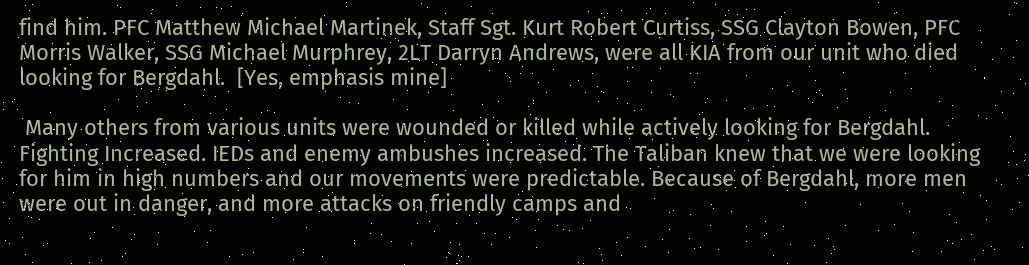find him. PFC Matthew Michael Martinek, Staff Sgt. Kurt Robert Curtiss, SSG Clayton Bowen, PFC Morris Walker, SSG Michael Murphrey, 2LT Darryn Andrews, were all KIA from our unit who died looking for Bergdahl.  [Yes, emphasis mine]

 Many others from various units were wounded or killed while actively looking for Bergdahl. Fighting Increased. IEDs and enemy ambushes increased. The Taliban knew that we were looking for him in high numbers and our movements were predictable. Because of Bergdahl, more men were out in danger, and more attacks on friendly camps and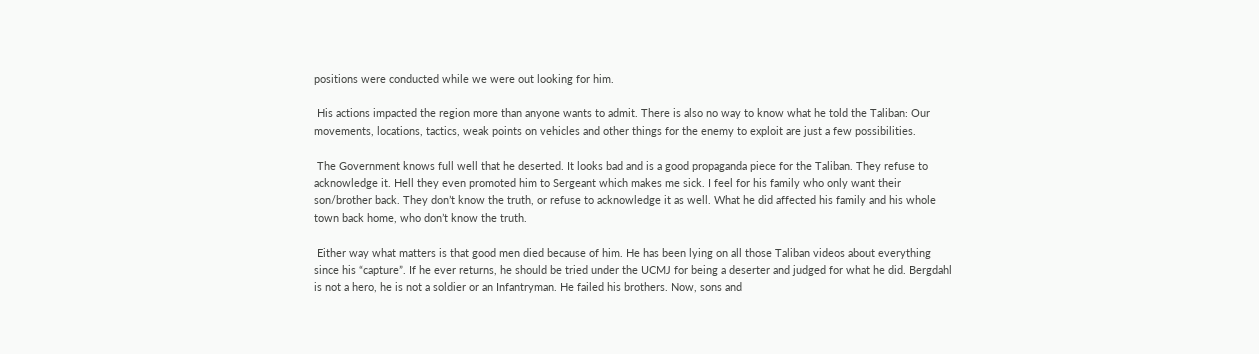positions were conducted while we were out looking for him.

 His actions impacted the region more than anyone wants to admit. There is also no way to know what he told the Taliban: Our movements, locations, tactics, weak points on vehicles and other things for the enemy to exploit are just a few possibilities.

 The Government knows full well that he deserted. It looks bad and is a good propaganda piece for the Taliban. They refuse to acknowledge it. Hell they even promoted him to Sergeant which makes me sick. I feel for his family who only want their son/brother back. They don’t know the truth, or refuse to acknowledge it as well. What he did affected his family and his whole town back home, who don’t know the truth.

 Either way what matters is that good men died because of him. He has been lying on all those Taliban videos about everything since his “capture”. If he ever returns, he should be tried under the UCMJ for being a deserter and judged for what he did. Bergdahl is not a hero, he is not a soldier or an Infantryman. He failed his brothers. Now, sons and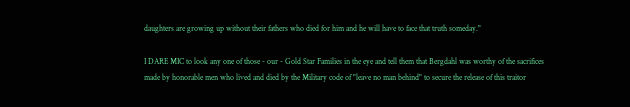daughters are growing up without their fathers who died for him and he will have to face that truth someday."

I DARE MIC to look any one of those - our - Gold Star Families in the eye and tell them that Bergdahl was worthy of the sacrifices made by honorable men who lived and died by the Military code of "leave no man behind" to secure the release of this traitor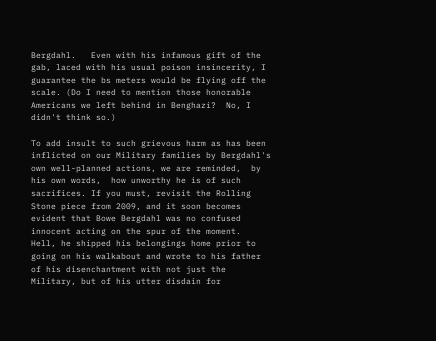Bergdahl.   Even with his infamous gift of the gab, laced with his usual poison insincerity, I guarantee the bs meters would be flying off the scale. (Do I need to mention those honorable Americans we left behind in Benghazi?  No, I didn't think so.)

To add insult to such grievous harm as has been inflicted on our Military families by Bergdahl's own well-planned actions, we are reminded,  by his own words,  how unworthy he is of such sacrifices. If you must, revisit the Rolling Stone piece from 2009, and it soon becomes evident that Bowe Bergdahl was no confused innocent acting on the spur of the moment.  Hell, he shipped his belongings home prior to going on his walkabout and wrote to his father of his disenchantment with not just the Military, but of his utter disdain for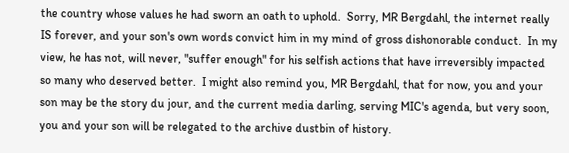the country whose values he had sworn an oath to uphold.  Sorry, MR Bergdahl, the internet really IS forever, and your son's own words convict him in my mind of gross dishonorable conduct.  In my view, he has not, will never, "suffer enough" for his selfish actions that have irreversibly impacted so many who deserved better.  I might also remind you, MR Bergdahl, that for now, you and your son may be the story du jour, and the current media darling, serving MIC's agenda, but very soon, you and your son will be relegated to the archive dustbin of history.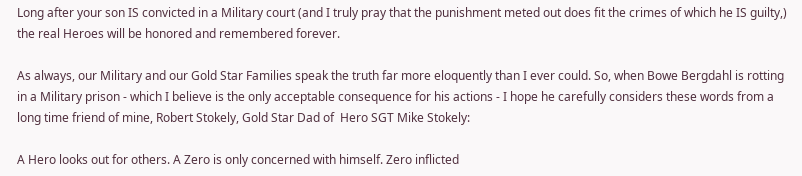Long after your son IS convicted in a Military court (and I truly pray that the punishment meted out does fit the crimes of which he IS guilty,) the real Heroes will be honored and remembered forever.

As always, our Military and our Gold Star Families speak the truth far more eloquently than I ever could. So, when Bowe Bergdahl is rotting in a Military prison - which I believe is the only acceptable consequence for his actions - I hope he carefully considers these words from a long time friend of mine, Robert Stokely, Gold Star Dad of  Hero SGT Mike Stokely:

A Hero looks out for others. A Zero is only concerned with himself. Zero inflicted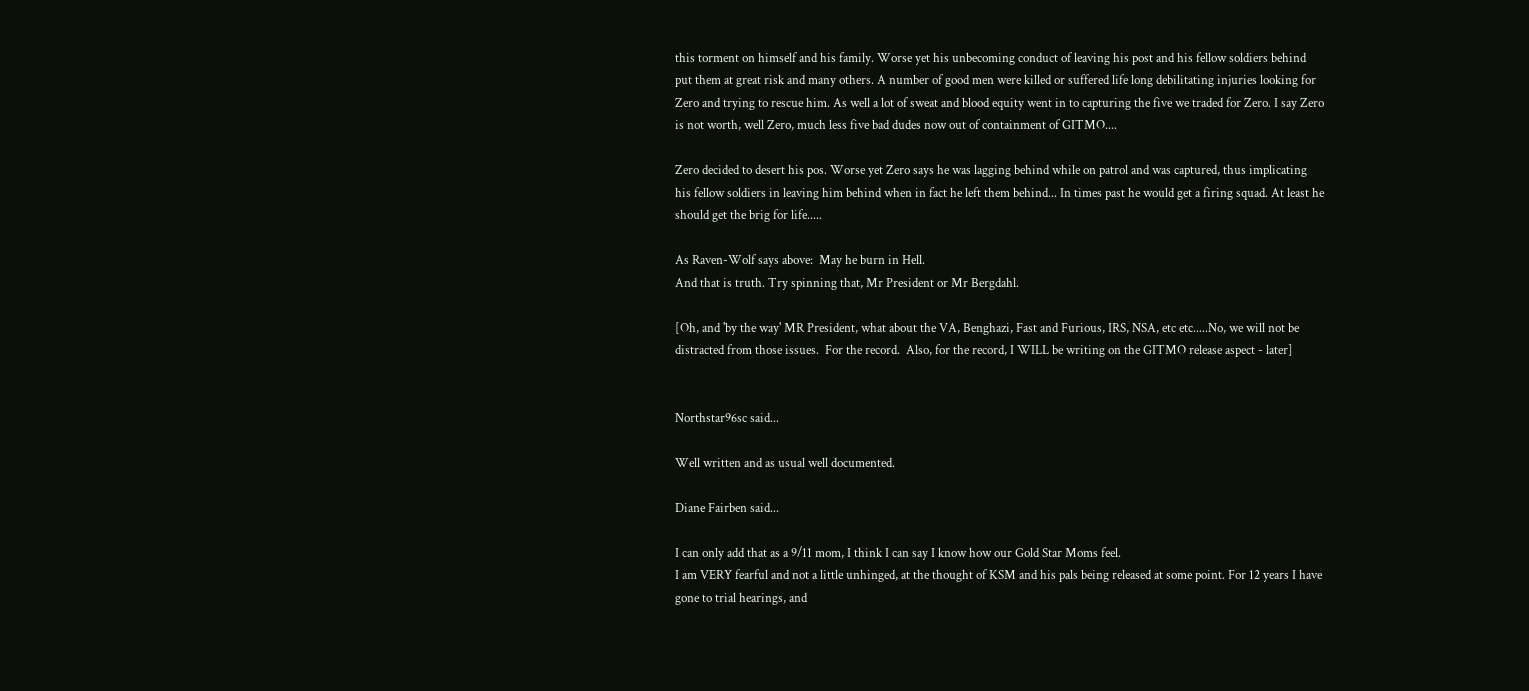this torment on himself and his family. Worse yet his unbecoming conduct of leaving his post and his fellow soldiers behind put them at great risk and many others. A number of good men were killed or suffered life long debilitating injuries looking for Zero and trying to rescue him. As well a lot of sweat and blood equity went in to capturing the five we traded for Zero. I say Zero is not worth, well Zero, much less five bad dudes now out of containment of GITMO....

Zero decided to desert his pos. Worse yet Zero says he was lagging behind while on patrol and was captured, thus implicating his fellow soldiers in leaving him behind when in fact he left them behind... In times past he would get a firing squad. At least he should get the brig for life.....

As Raven-Wolf says above:  May he burn in Hell.
And that is truth. Try spinning that, Mr President or Mr Bergdahl.

[Oh, and 'by the way' MR President, what about the VA, Benghazi, Fast and Furious, IRS, NSA, etc etc.....No, we will not be distracted from those issues.  For the record.  Also, for the record, I WILL be writing on the GITMO release aspect - later]


Northstar96sc said...

Well written and as usual well documented.

Diane Fairben said...

I can only add that as a 9/11 mom, I think I can say I know how our Gold Star Moms feel.
I am VERY fearful and not a little unhinged, at the thought of KSM and his pals being released at some point. For 12 years I have gone to trial hearings, and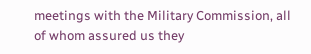meetings with the Military Commission, all of whom assured us they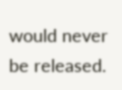would never be released.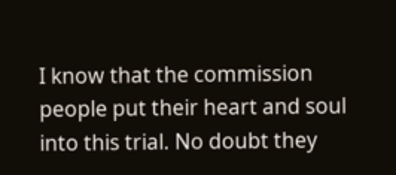I know that the commission people put their heart and soul into this trial. No doubt they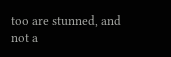too are stunned, and not a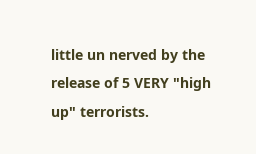little un nerved by the release of 5 VERY "high up" terrorists.